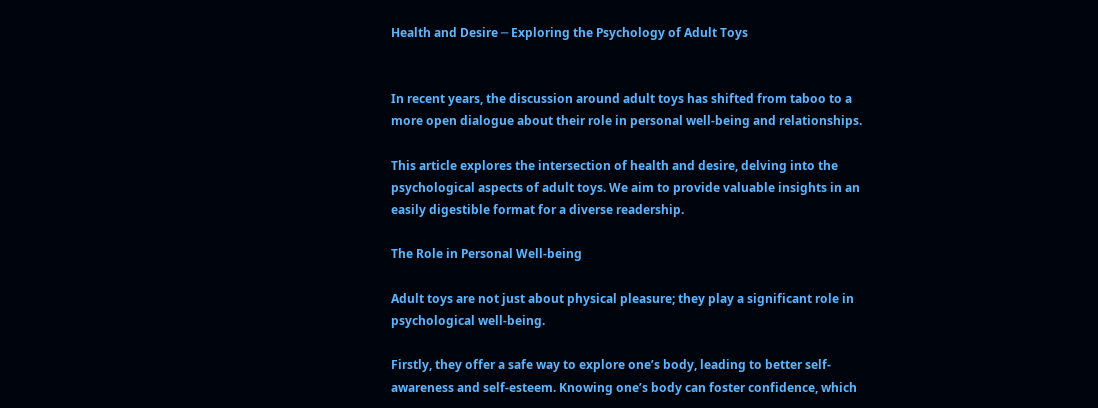Health and Desire ─ Exploring the Psychology of Adult Toys


In recent years, the discussion around adult toys has shifted from taboo to a more open dialogue about their role in personal well-being and relationships.

This article explores the intersection of health and desire, delving into the psychological aspects of adult toys. We aim to provide valuable insights in an easily digestible format for a diverse readership.

The Role in Personal Well-being

Adult toys are not just about physical pleasure; they play a significant role in psychological well-being.

Firstly, they offer a safe way to explore one’s body, leading to better self-awareness and self-esteem. Knowing one’s body can foster confidence, which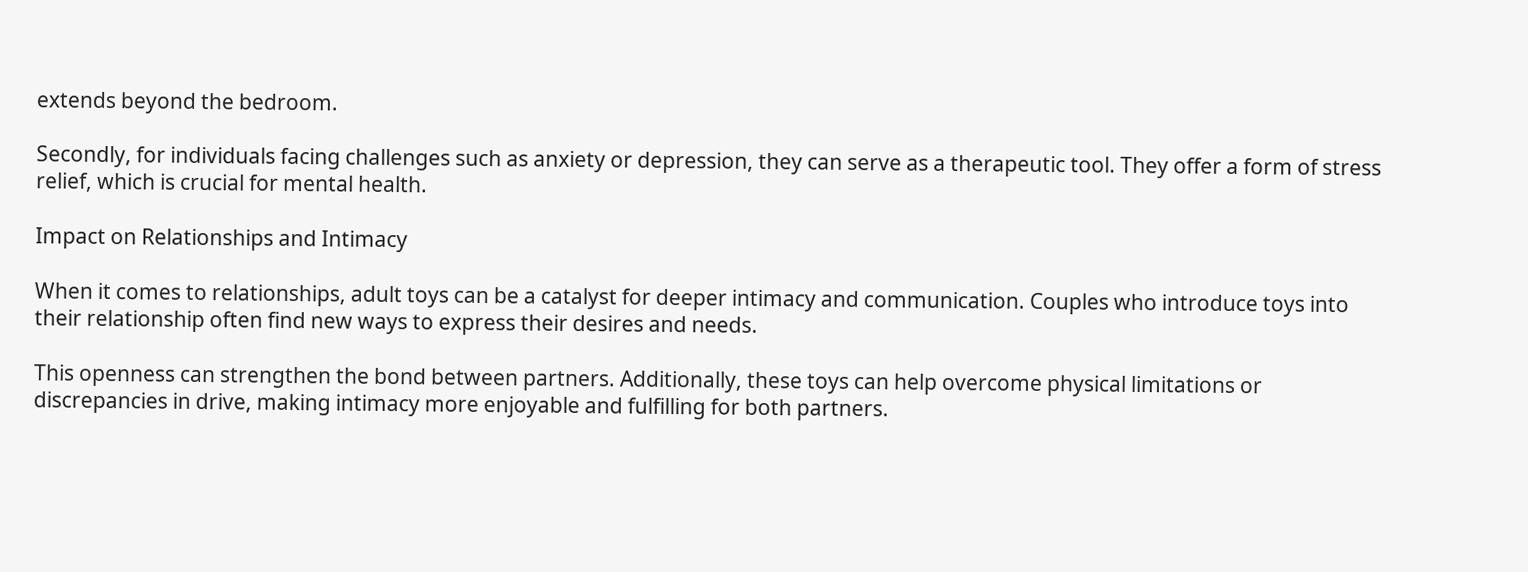extends beyond the bedroom.

Secondly, for individuals facing challenges such as anxiety or depression, they can serve as a therapeutic tool. They offer a form of stress relief, which is crucial for mental health.

Impact on Relationships and Intimacy

When it comes to relationships, adult toys can be a catalyst for deeper intimacy and communication. Couples who introduce toys into their relationship often find new ways to express their desires and needs.

This openness can strengthen the bond between partners. Additionally, these toys can help overcome physical limitations or discrepancies in drive, making intimacy more enjoyable and fulfilling for both partners.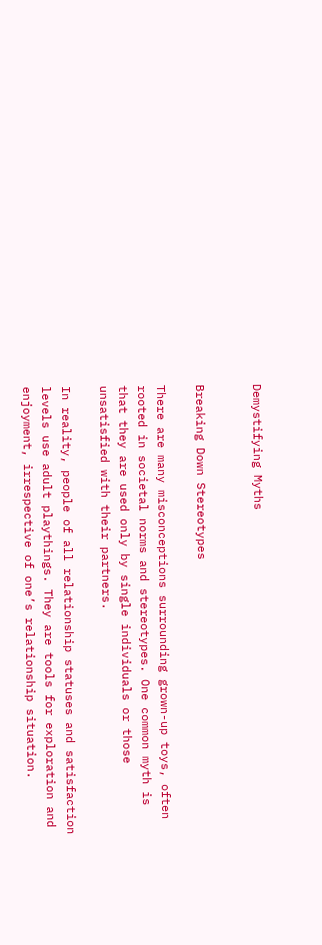Demystifying Myths


Breaking Down Stereotypes

There are many misconceptions surrounding grown-up toys, often rooted in societal norms and stereotypes. One common myth is that they are used only by single individuals or those unsatisfied with their partners.

In reality, people of all relationship statuses and satisfaction levels use adult playthings. They are tools for exploration and enjoyment, irrespective of one’s relationship situation.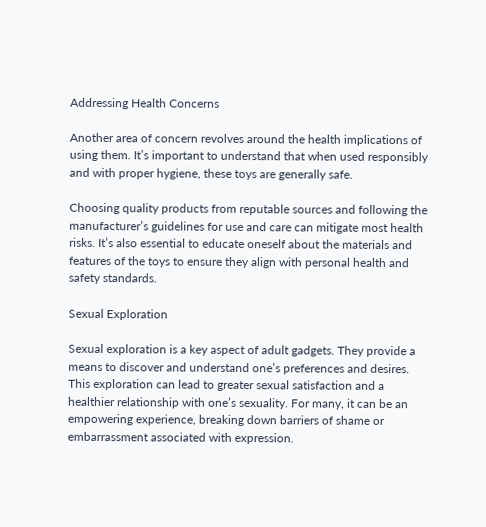Addressing Health Concerns

Another area of concern revolves around the health implications of using them. It’s important to understand that when used responsibly and with proper hygiene, these toys are generally safe.

Choosing quality products from reputable sources and following the manufacturer’s guidelines for use and care can mitigate most health risks. It’s also essential to educate oneself about the materials and features of the toys to ensure they align with personal health and safety standards.

Sexual Exploration

Sexual exploration is a key aspect of adult gadgets. They provide a means to discover and understand one’s preferences and desires. This exploration can lead to greater sexual satisfaction and a healthier relationship with one’s sexuality. For many, it can be an empowering experience, breaking down barriers of shame or embarrassment associated with expression.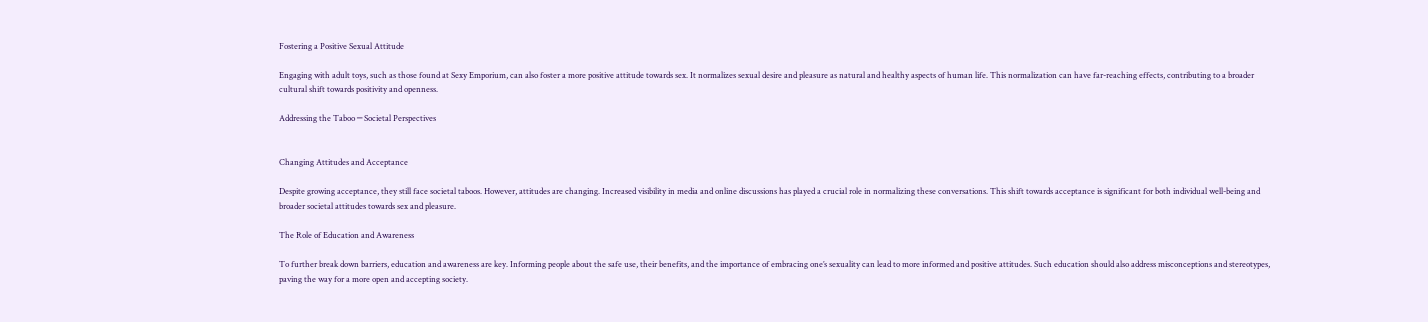Fostering a Positive Sexual Attitude

Engaging with adult toys, such as those found at Sexy Emporium, can also foster a more positive attitude towards sex. It normalizes sexual desire and pleasure as natural and healthy aspects of human life. This normalization can have far-reaching effects, contributing to a broader cultural shift towards positivity and openness.

Addressing the Taboo ─ Societal Perspectives


Changing Attitudes and Acceptance

Despite growing acceptance, they still face societal taboos. However, attitudes are changing. Increased visibility in media and online discussions has played a crucial role in normalizing these conversations. This shift towards acceptance is significant for both individual well-being and broader societal attitudes towards sex and pleasure.

The Role of Education and Awareness

To further break down barriers, education and awareness are key. Informing people about the safe use, their benefits, and the importance of embracing one’s sexuality can lead to more informed and positive attitudes. Such education should also address misconceptions and stereotypes, paving the way for a more open and accepting society.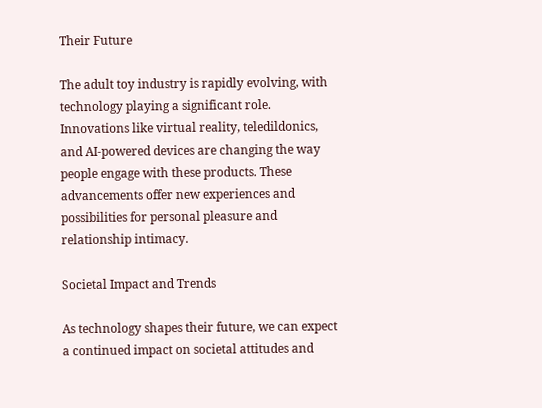Their Future

The adult toy industry is rapidly evolving, with technology playing a significant role. Innovations like virtual reality, teledildonics, and AI-powered devices are changing the way people engage with these products. These advancements offer new experiences and possibilities for personal pleasure and relationship intimacy.

Societal Impact and Trends

As technology shapes their future, we can expect a continued impact on societal attitudes and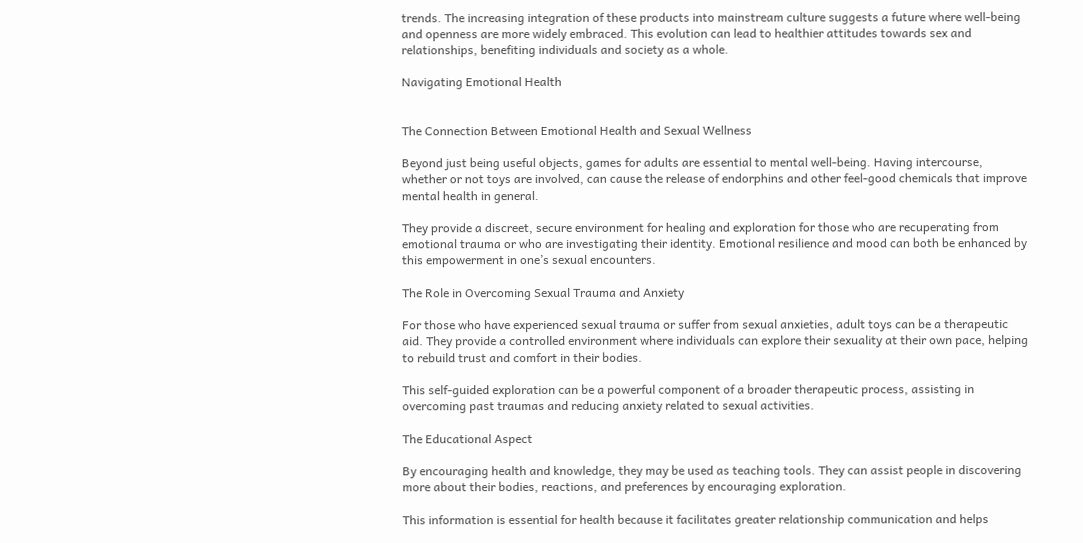trends. The increasing integration of these products into mainstream culture suggests a future where well-being and openness are more widely embraced. This evolution can lead to healthier attitudes towards sex and relationships, benefiting individuals and society as a whole.

Navigating Emotional Health


The Connection Between Emotional Health and Sexual Wellness

Beyond just being useful objects, games for adults are essential to mental well-being. Having intercourse, whether or not toys are involved, can cause the release of endorphins and other feel-good chemicals that improve mental health in general.

They provide a discreet, secure environment for healing and exploration for those who are recuperating from emotional trauma or who are investigating their identity. Emotional resilience and mood can both be enhanced by this empowerment in one’s sexual encounters.

The Role in Overcoming Sexual Trauma and Anxiety

For those who have experienced sexual trauma or suffer from sexual anxieties, adult toys can be a therapeutic aid. They provide a controlled environment where individuals can explore their sexuality at their own pace, helping to rebuild trust and comfort in their bodies.

This self-guided exploration can be a powerful component of a broader therapeutic process, assisting in overcoming past traumas and reducing anxiety related to sexual activities.

The Educational Aspect

By encouraging health and knowledge, they may be used as teaching tools. They can assist people in discovering more about their bodies, reactions, and preferences by encouraging exploration.

This information is essential for health because it facilitates greater relationship communication and helps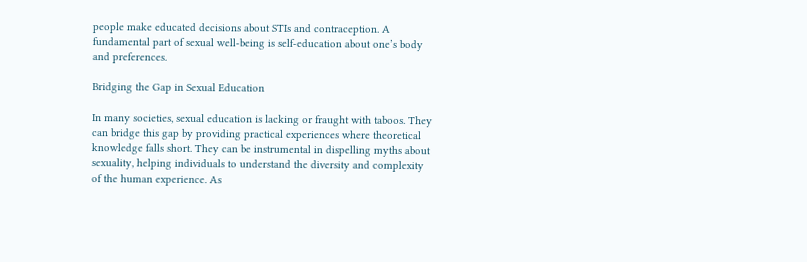people make educated decisions about STIs and contraception. A fundamental part of sexual well-being is self-education about one’s body and preferences.

Bridging the Gap in Sexual Education

In many societies, sexual education is lacking or fraught with taboos. They can bridge this gap by providing practical experiences where theoretical knowledge falls short. They can be instrumental in dispelling myths about sexuality, helping individuals to understand the diversity and complexity of the human experience. As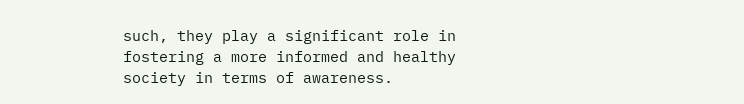such, they play a significant role in fostering a more informed and healthy society in terms of awareness.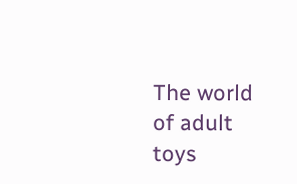The world of adult toys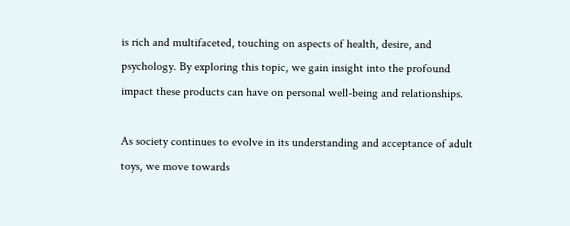is rich and multifaceted, touching on aspects of health, desire, and psychology. By exploring this topic, we gain insight into the profound impact these products can have on personal well-being and relationships.

As society continues to evolve in its understanding and acceptance of adult toys, we move towards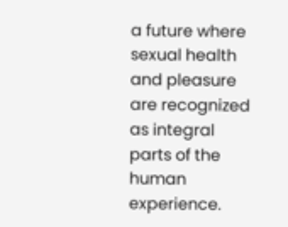a future where sexual health and pleasure are recognized as integral parts of the human experience.